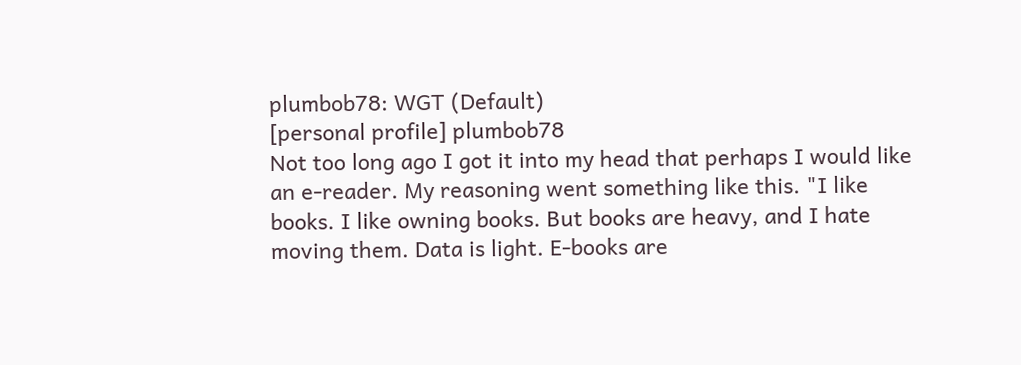plumbob78: WGT (Default)
[personal profile] plumbob78
Not too long ago I got it into my head that perhaps I would like an e-reader. My reasoning went something like this. "I like books. I like owning books. But books are heavy, and I hate moving them. Data is light. E-books are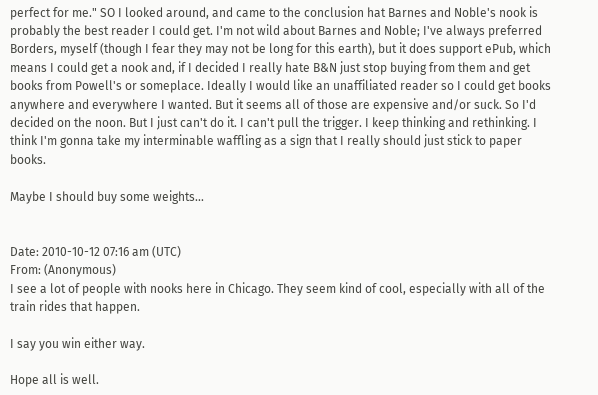perfect for me." SO I looked around, and came to the conclusion hat Barnes and Noble's nook is probably the best reader I could get. I'm not wild about Barnes and Noble; I've always preferred Borders, myself (though I fear they may not be long for this earth), but it does support ePub, which means I could get a nook and, if I decided I really hate B&N just stop buying from them and get books from Powell's or someplace. Ideally I would like an unaffiliated reader so I could get books anywhere and everywhere I wanted. But it seems all of those are expensive and/or suck. So I'd decided on the noon. But I just can't do it. I can't pull the trigger. I keep thinking and rethinking. I think I'm gonna take my interminable waffling as a sign that I really should just stick to paper books.

Maybe I should buy some weights...


Date: 2010-10-12 07:16 am (UTC)
From: (Anonymous)
I see a lot of people with nooks here in Chicago. They seem kind of cool, especially with all of the train rides that happen.

I say you win either way.

Hope all is well.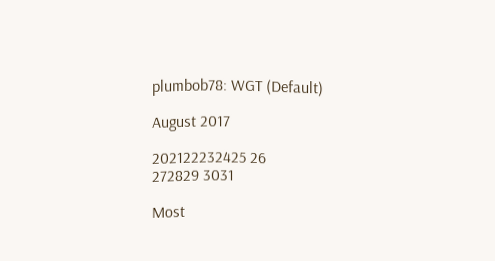plumbob78: WGT (Default)

August 2017

202122232425 26
272829 3031

Most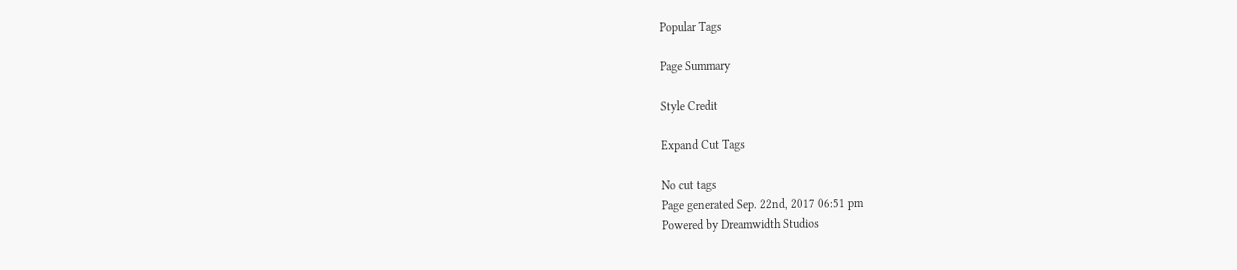Popular Tags

Page Summary

Style Credit

Expand Cut Tags

No cut tags
Page generated Sep. 22nd, 2017 06:51 pm
Powered by Dreamwidth Studios